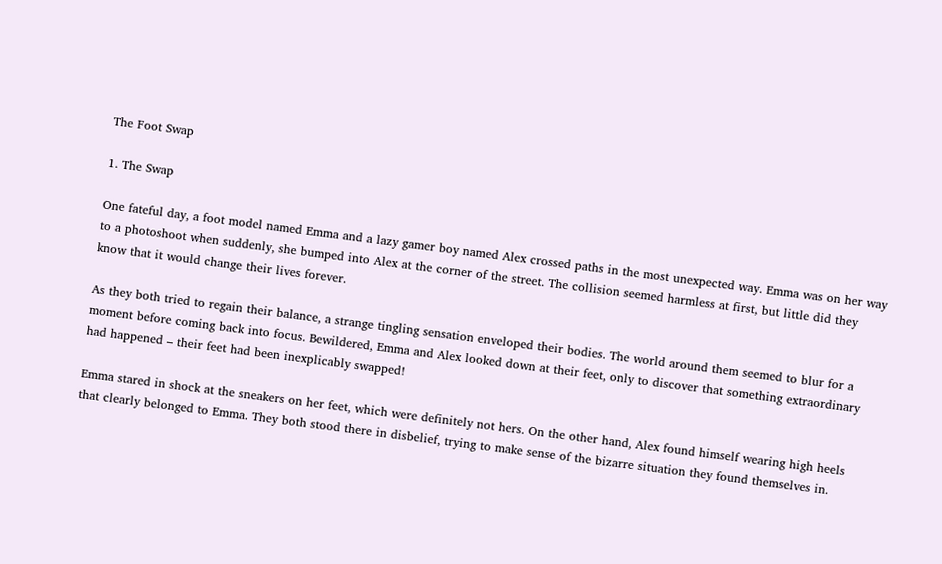The Foot Swap

1. The Swap

One fateful day, a foot model named Emma and a lazy gamer boy named Alex crossed paths in the most unexpected way. Emma was on her way to a photoshoot when suddenly, she bumped into Alex at the corner of the street. The collision seemed harmless at first, but little did they know that it would change their lives forever.

As they both tried to regain their balance, a strange tingling sensation enveloped their bodies. The world around them seemed to blur for a moment before coming back into focus. Bewildered, Emma and Alex looked down at their feet, only to discover that something extraordinary had happened – their feet had been inexplicably swapped!

Emma stared in shock at the sneakers on her feet, which were definitely not hers. On the other hand, Alex found himself wearing high heels that clearly belonged to Emma. They both stood there in disbelief, trying to make sense of the bizarre situation they found themselves in.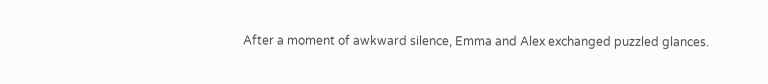After a moment of awkward silence, Emma and Alex exchanged puzzled glances.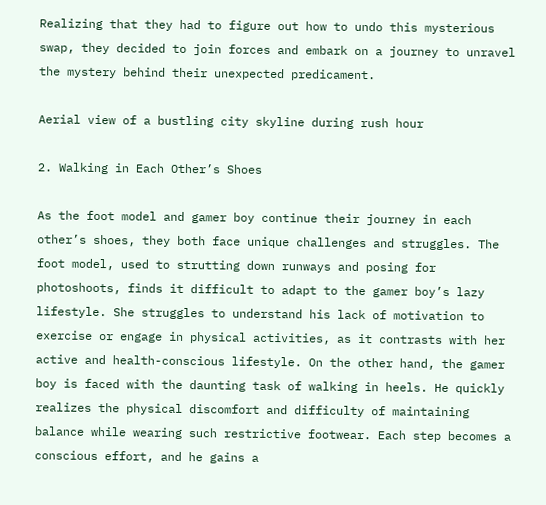Realizing that they had to figure out how to undo this mysterious swap, they decided to join forces and embark on a journey to unravel the mystery behind their unexpected predicament.

Aerial view of a bustling city skyline during rush hour

2. Walking in Each Other’s Shoes

As the foot model and gamer boy continue their journey in each other’s shoes, they both face unique challenges and struggles. The foot model, used to strutting down runways and posing for photoshoots, finds it difficult to adapt to the gamer boy’s lazy lifestyle. She struggles to understand his lack of motivation to exercise or engage in physical activities, as it contrasts with her active and health-conscious lifestyle. On the other hand, the gamer boy is faced with the daunting task of walking in heels. He quickly realizes the physical discomfort and difficulty of maintaining balance while wearing such restrictive footwear. Each step becomes a conscious effort, and he gains a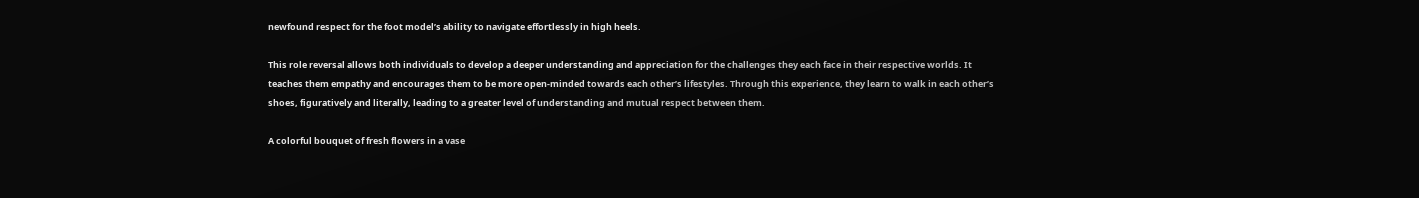newfound respect for the foot model’s ability to navigate effortlessly in high heels.

This role reversal allows both individuals to develop a deeper understanding and appreciation for the challenges they each face in their respective worlds. It teaches them empathy and encourages them to be more open-minded towards each other’s lifestyles. Through this experience, they learn to walk in each other’s shoes, figuratively and literally, leading to a greater level of understanding and mutual respect between them.

A colorful bouquet of fresh flowers in a vase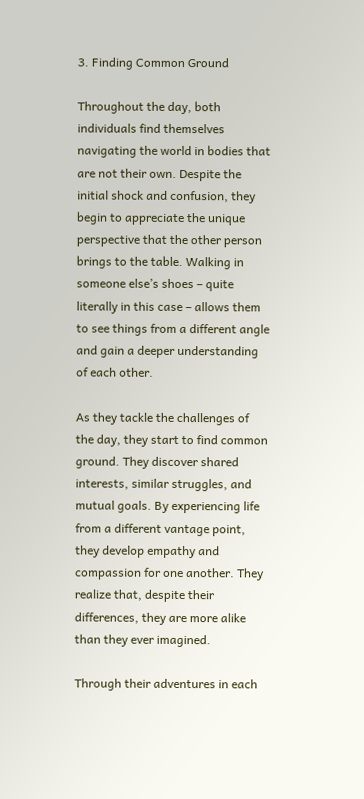3. Finding Common Ground

Throughout the day, both individuals find themselves navigating the world in bodies that are not their own. Despite the initial shock and confusion, they begin to appreciate the unique perspective that the other person brings to the table. Walking in someone else’s shoes – quite literally in this case – allows them to see things from a different angle and gain a deeper understanding of each other.

As they tackle the challenges of the day, they start to find common ground. They discover shared interests, similar struggles, and mutual goals. By experiencing life from a different vantage point, they develop empathy and compassion for one another. They realize that, despite their differences, they are more alike than they ever imagined.

Through their adventures in each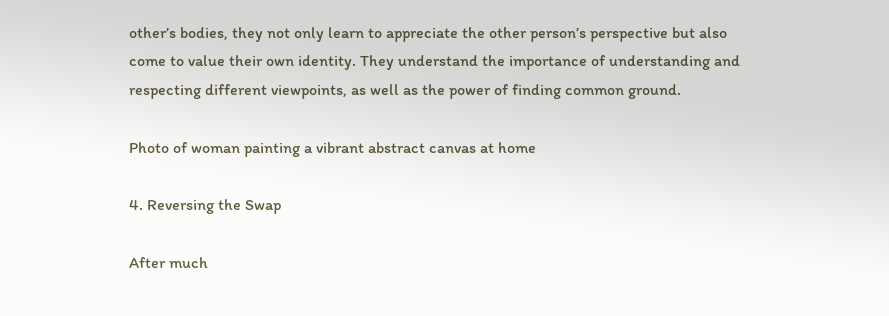other’s bodies, they not only learn to appreciate the other person’s perspective but also come to value their own identity. They understand the importance of understanding and respecting different viewpoints, as well as the power of finding common ground.

Photo of woman painting a vibrant abstract canvas at home

4. Reversing the Swap

After much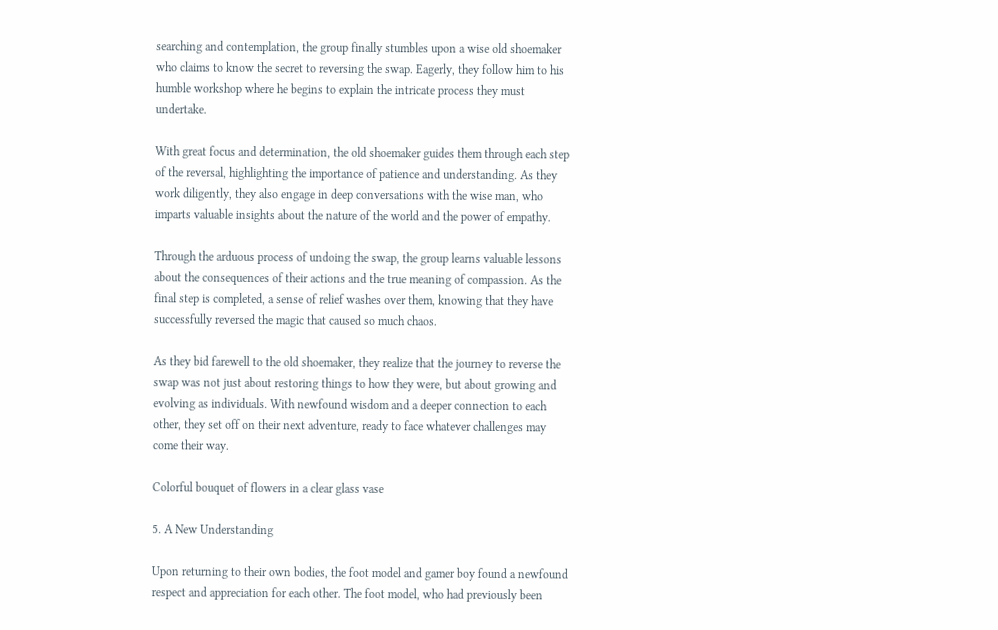searching and contemplation, the group finally stumbles upon a wise old shoemaker who claims to know the secret to reversing the swap. Eagerly, they follow him to his humble workshop where he begins to explain the intricate process they must undertake.

With great focus and determination, the old shoemaker guides them through each step of the reversal, highlighting the importance of patience and understanding. As they work diligently, they also engage in deep conversations with the wise man, who imparts valuable insights about the nature of the world and the power of empathy.

Through the arduous process of undoing the swap, the group learns valuable lessons about the consequences of their actions and the true meaning of compassion. As the final step is completed, a sense of relief washes over them, knowing that they have successfully reversed the magic that caused so much chaos.

As they bid farewell to the old shoemaker, they realize that the journey to reverse the swap was not just about restoring things to how they were, but about growing and evolving as individuals. With newfound wisdom and a deeper connection to each other, they set off on their next adventure, ready to face whatever challenges may come their way.

Colorful bouquet of flowers in a clear glass vase

5. A New Understanding

Upon returning to their own bodies, the foot model and gamer boy found a newfound respect and appreciation for each other. The foot model, who had previously been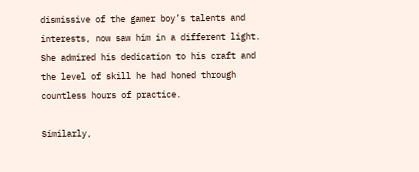dismissive of the gamer boy’s talents and interests, now saw him in a different light. She admired his dedication to his craft and the level of skill he had honed through countless hours of practice.

Similarly,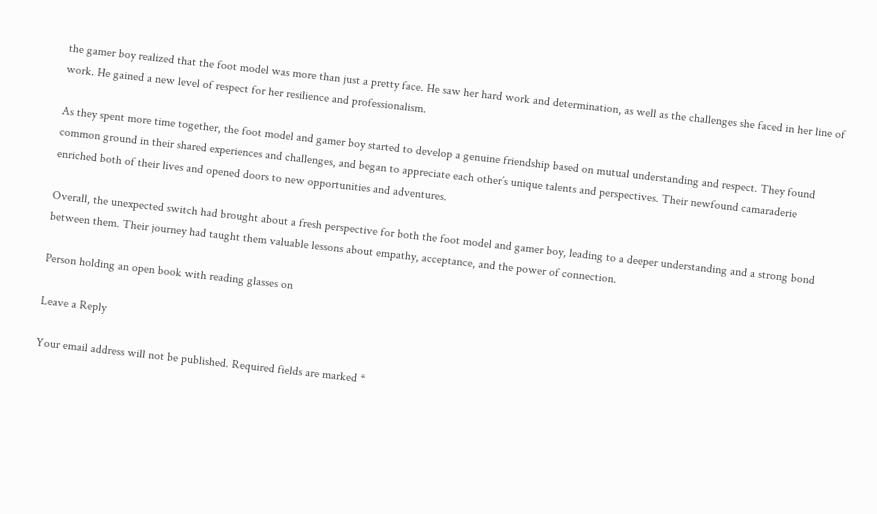the gamer boy realized that the foot model was more than just a pretty face. He saw her hard work and determination, as well as the challenges she faced in her line of work. He gained a new level of respect for her resilience and professionalism.

As they spent more time together, the foot model and gamer boy started to develop a genuine friendship based on mutual understanding and respect. They found common ground in their shared experiences and challenges, and began to appreciate each other’s unique talents and perspectives. Their newfound camaraderie enriched both of their lives and opened doors to new opportunities and adventures.

Overall, the unexpected switch had brought about a fresh perspective for both the foot model and gamer boy, leading to a deeper understanding and a strong bond between them. Their journey had taught them valuable lessons about empathy, acceptance, and the power of connection.

Person holding an open book with reading glasses on

Leave a Reply

Your email address will not be published. Required fields are marked *